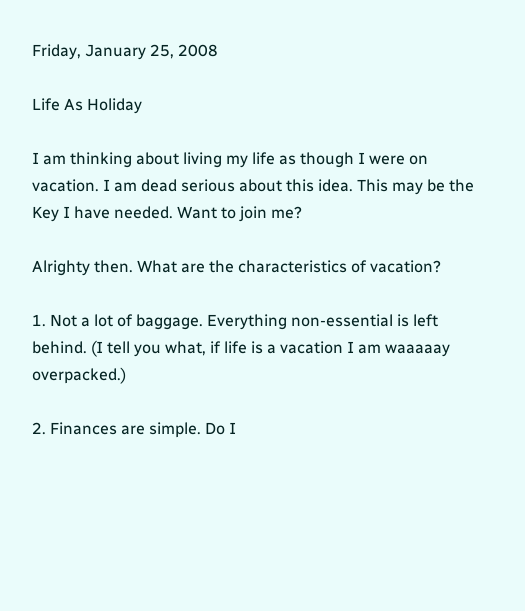Friday, January 25, 2008

Life As Holiday

I am thinking about living my life as though I were on vacation. I am dead serious about this idea. This may be the Key I have needed. Want to join me?

Alrighty then. What are the characteristics of vacation?

1. Not a lot of baggage. Everything non-essential is left behind. (I tell you what, if life is a vacation I am waaaaay overpacked.)

2. Finances are simple. Do I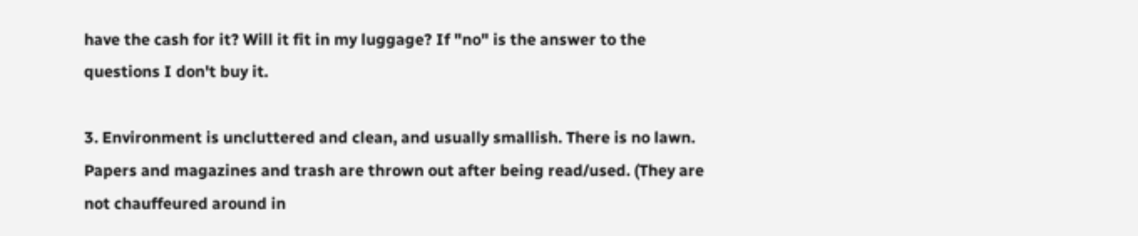have the cash for it? Will it fit in my luggage? If "no" is the answer to the questions I don't buy it.

3. Environment is uncluttered and clean, and usually smallish. There is no lawn. Papers and magazines and trash are thrown out after being read/used. (They are not chauffeured around in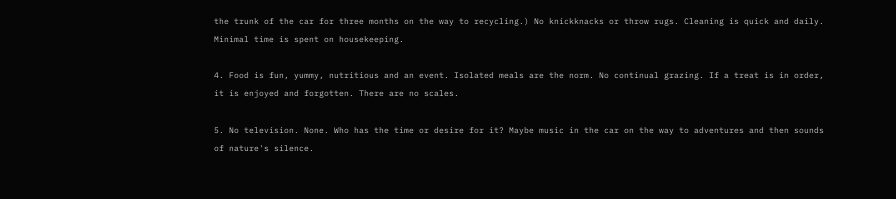the trunk of the car for three months on the way to recycling.) No knickknacks or throw rugs. Cleaning is quick and daily. Minimal time is spent on housekeeping.

4. Food is fun, yummy, nutritious and an event. Isolated meals are the norm. No continual grazing. If a treat is in order, it is enjoyed and forgotten. There are no scales.

5. No television. None. Who has the time or desire for it? Maybe music in the car on the way to adventures and then sounds of nature's silence.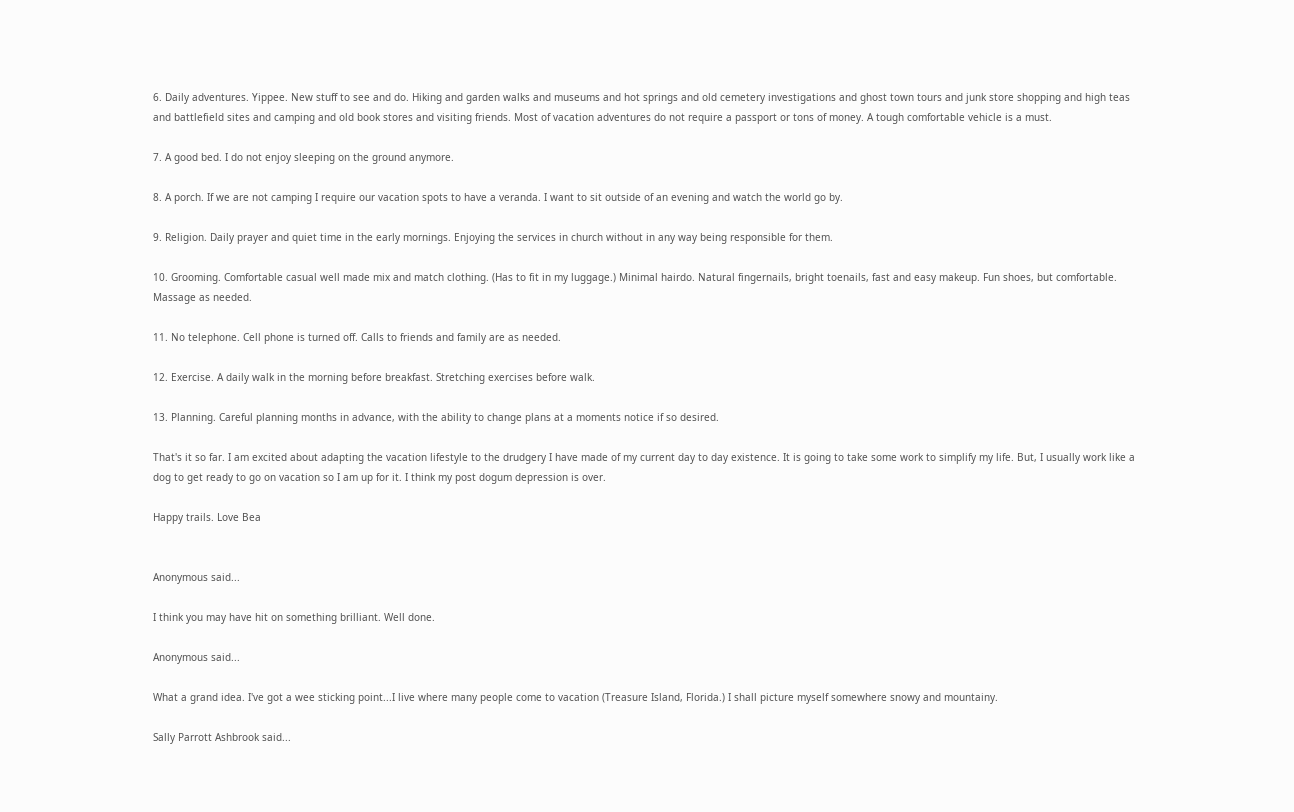6. Daily adventures. Yippee. New stuff to see and do. Hiking and garden walks and museums and hot springs and old cemetery investigations and ghost town tours and junk store shopping and high teas and battlefield sites and camping and old book stores and visiting friends. Most of vacation adventures do not require a passport or tons of money. A tough comfortable vehicle is a must.

7. A good bed. I do not enjoy sleeping on the ground anymore.

8. A porch. If we are not camping I require our vacation spots to have a veranda. I want to sit outside of an evening and watch the world go by.

9. Religion. Daily prayer and quiet time in the early mornings. Enjoying the services in church without in any way being responsible for them.

10. Grooming. Comfortable casual well made mix and match clothing. (Has to fit in my luggage.) Minimal hairdo. Natural fingernails, bright toenails, fast and easy makeup. Fun shoes, but comfortable. Massage as needed.

11. No telephone. Cell phone is turned off. Calls to friends and family are as needed.

12. Exercise. A daily walk in the morning before breakfast. Stretching exercises before walk.

13. Planning. Careful planning months in advance, with the ability to change plans at a moments notice if so desired.

That's it so far. I am excited about adapting the vacation lifestyle to the drudgery I have made of my current day to day existence. It is going to take some work to simplify my life. But, I usually work like a dog to get ready to go on vacation so I am up for it. I think my post dogum depression is over.

Happy trails. Love Bea


Anonymous said...

I think you may have hit on something brilliant. Well done.

Anonymous said...

What a grand idea. I've got a wee sticking point...I live where many people come to vacation (Treasure Island, Florida.) I shall picture myself somewhere snowy and mountainy.

Sally Parrott Ashbrook said...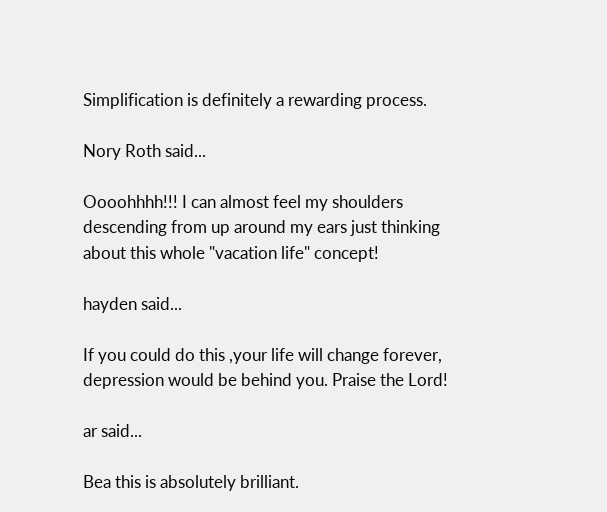Simplification is definitely a rewarding process.

Nory Roth said...

Oooohhhh!!! I can almost feel my shoulders descending from up around my ears just thinking about this whole "vacation life" concept!

hayden said...

If you could do this ,your life will change forever, depression would be behind you. Praise the Lord!

ar said...

Bea this is absolutely brilliant.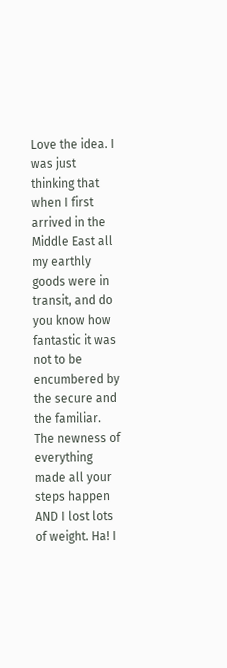Love the idea. I was just thinking that when I first arrived in the Middle East all my earthly goods were in transit, and do you know how fantastic it was not to be encumbered by the secure and the familiar. The newness of everything made all your steps happen AND I lost lots of weight. Ha! I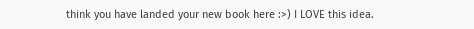think you have landed your new book here :>) I LOVE this idea.